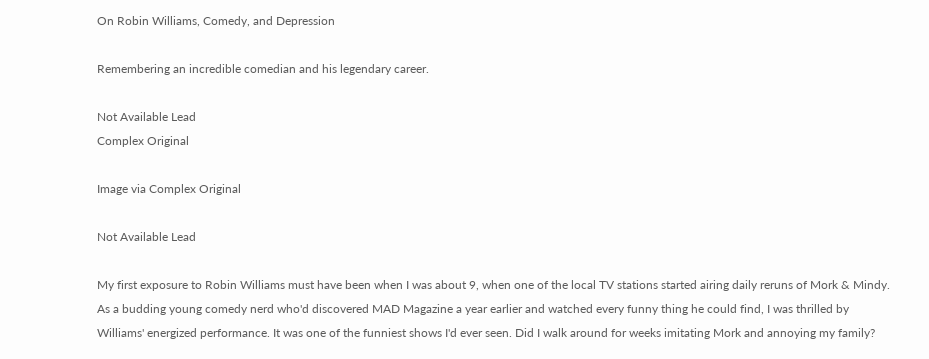On Robin Williams, Comedy, and Depression

Remembering an incredible comedian and his legendary career.

Not Available Lead
Complex Original

Image via Complex Original

Not Available Lead

My first exposure to Robin Williams must have been when I was about 9, when one of the local TV stations started airing daily reruns of Mork & Mindy. As a budding young comedy nerd who'd discovered MAD Magazine a year earlier and watched every funny thing he could find, I was thrilled by Williams' energized performance. It was one of the funniest shows I'd ever seen. Did I walk around for weeks imitating Mork and annoying my family?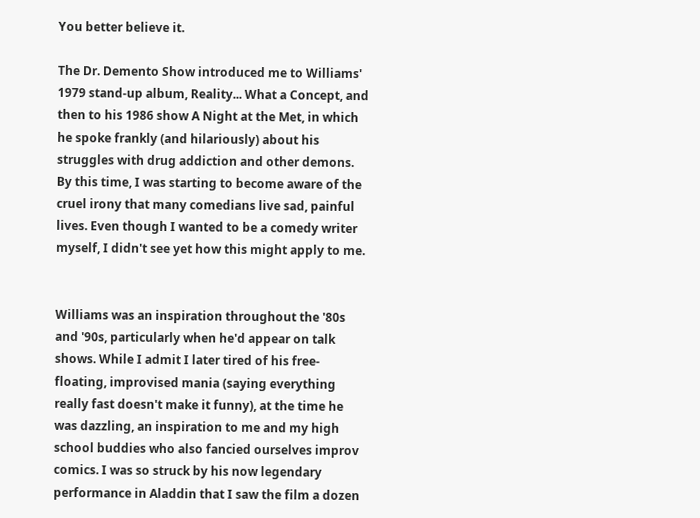You better believe it.

The Dr. Demento Show introduced me to Williams' 1979 stand-up album, Reality... What a Concept, and then to his 1986 show A Night at the Met, in which he spoke frankly (and hilariously) about his struggles with drug addiction and other demons. By this time, I was starting to become aware of the cruel irony that many comedians live sad, painful lives. Even though I wanted to be a comedy writer myself, I didn't see yet how this might apply to me.


Williams was an inspiration throughout the '80s and '90s, particularly when he'd appear on talk shows. While I admit I later tired of his free-floating, improvised mania (saying everything really fast doesn't make it funny), at the time he was dazzling, an inspiration to me and my high school buddies who also fancied ourselves improv comics. I was so struck by his now legendary performance in Aladdin that I saw the film a dozen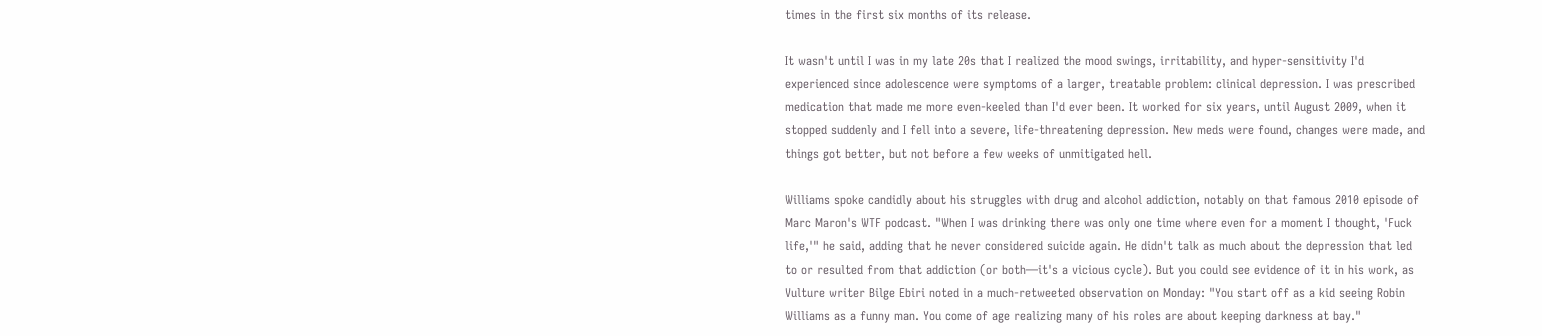times in the first six months of its release.

It wasn't until I was in my late 20s that I realized the mood swings, irritability, and hyper-sensitivity I'd experienced since adolescence were symptoms of a larger, treatable problem: clinical depression. I was prescribed medication that made me more even-keeled than I'd ever been. It worked for six years, until August 2009, when it stopped suddenly and I fell into a severe, life-threatening depression. New meds were found, changes were made, and things got better, but not before a few weeks of unmitigated hell.

Williams spoke candidly about his struggles with drug and alcohol addiction, notably on that famous 2010 episode of Marc Maron's WTF podcast. "When I was drinking there was only one time where even for a moment I thought, 'Fuck life,'" he said, adding that he never considered suicide again. He didn't talk as much about the depression that led to or resulted from that addiction (or both—it's a vicious cycle). But you could see evidence of it in his work, as Vulture writer Bilge Ebiri noted in a much-retweeted observation on Monday: "You start off as a kid seeing Robin Williams as a funny man. You come of age realizing many of his roles are about keeping darkness at bay."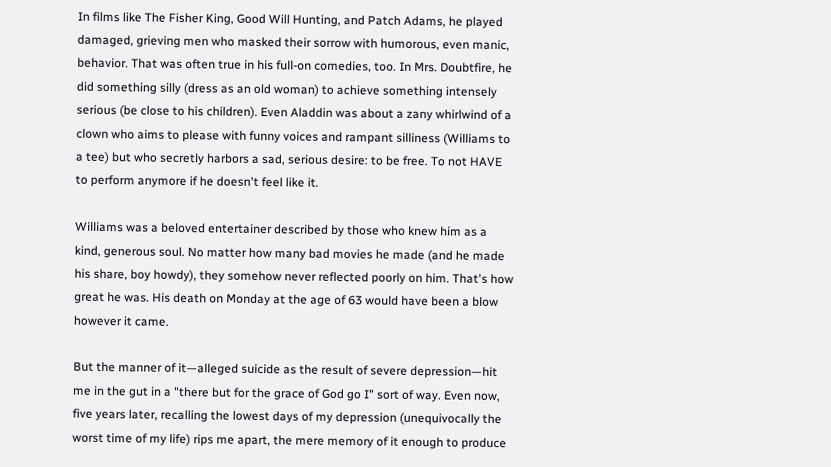In films like The Fisher King, Good Will Hunting, and Patch Adams, he played damaged, grieving men who masked their sorrow with humorous, even manic, behavior. That was often true in his full-on comedies, too. In Mrs. Doubtfire, he did something silly (dress as an old woman) to achieve something intensely serious (be close to his children). Even Aladdin was about a zany whirlwind of a clown who aims to please with funny voices and rampant silliness (Williams to a tee) but who secretly harbors a sad, serious desire: to be free. To not HAVE to perform anymore if he doesn't feel like it.

Williams was a beloved entertainer described by those who knew him as a kind, generous soul. No matter how many bad movies he made (and he made his share, boy howdy), they somehow never reflected poorly on him. That's how great he was. His death on Monday at the age of 63 would have been a blow however it came.

But the manner of it—alleged suicide as the result of severe depression—hit me in the gut in a "there but for the grace of God go I" sort of way. Even now, five years later, recalling the lowest days of my depression (unequivocally the worst time of my life) rips me apart, the mere memory of it enough to produce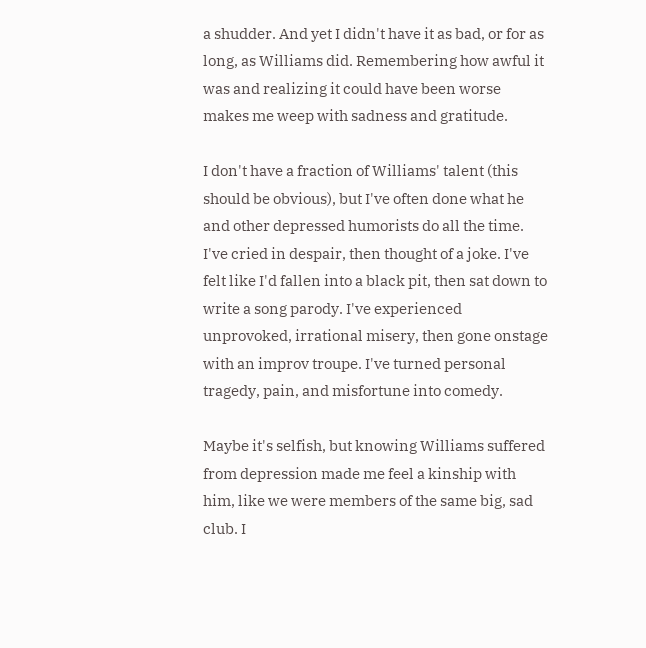a shudder. And yet I didn't have it as bad, or for as long, as Williams did. Remembering how awful it was and realizing it could have been worse makes me weep with sadness and gratitude.

I don't have a fraction of Williams' talent (this should be obvious), but I've often done what he and other depressed humorists do all the time. I've cried in despair, then thought of a joke. I've felt like I'd fallen into a black pit, then sat down to write a song parody. I've experienced unprovoked, irrational misery, then gone onstage with an improv troupe. I've turned personal tragedy, pain, and misfortune into comedy.

Maybe it's selfish, but knowing Williams suffered from depression made me feel a kinship with him, like we were members of the same big, sad club. I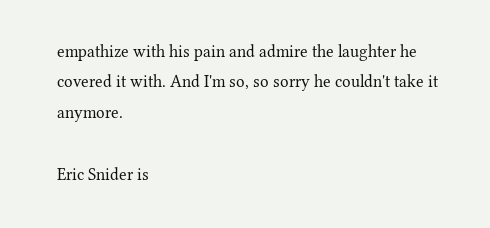empathize with his pain and admire the laughter he covered it with. And I'm so, so sorry he couldn't take it anymore.

Eric Snider is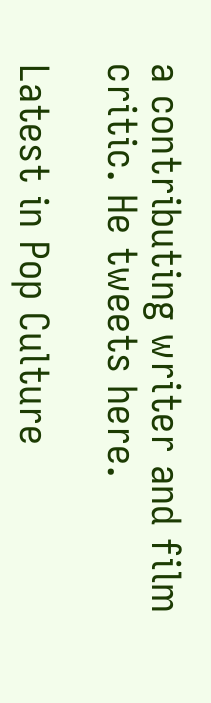a contributing writer and film critic. He tweets here.

Latest in Pop Culture